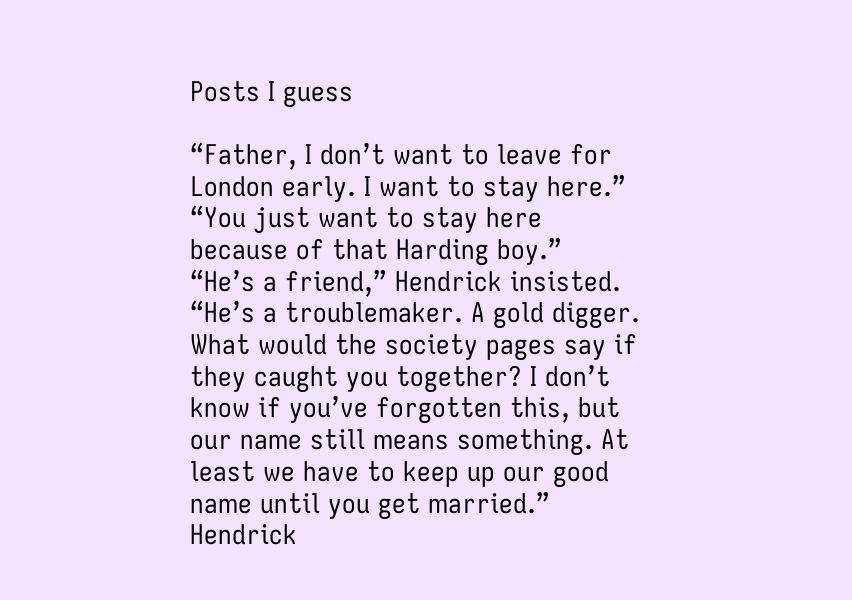Posts I guess

“Father, I don’t want to leave for London early. I want to stay here.”
“You just want to stay here because of that Harding boy.”
“He’s a friend,” Hendrick insisted.
“He’s a troublemaker. A gold digger. What would the society pages say if they caught you together? I don’t know if you’ve forgotten this, but our name still means something. At least we have to keep up our good name until you get married.”
Hendrick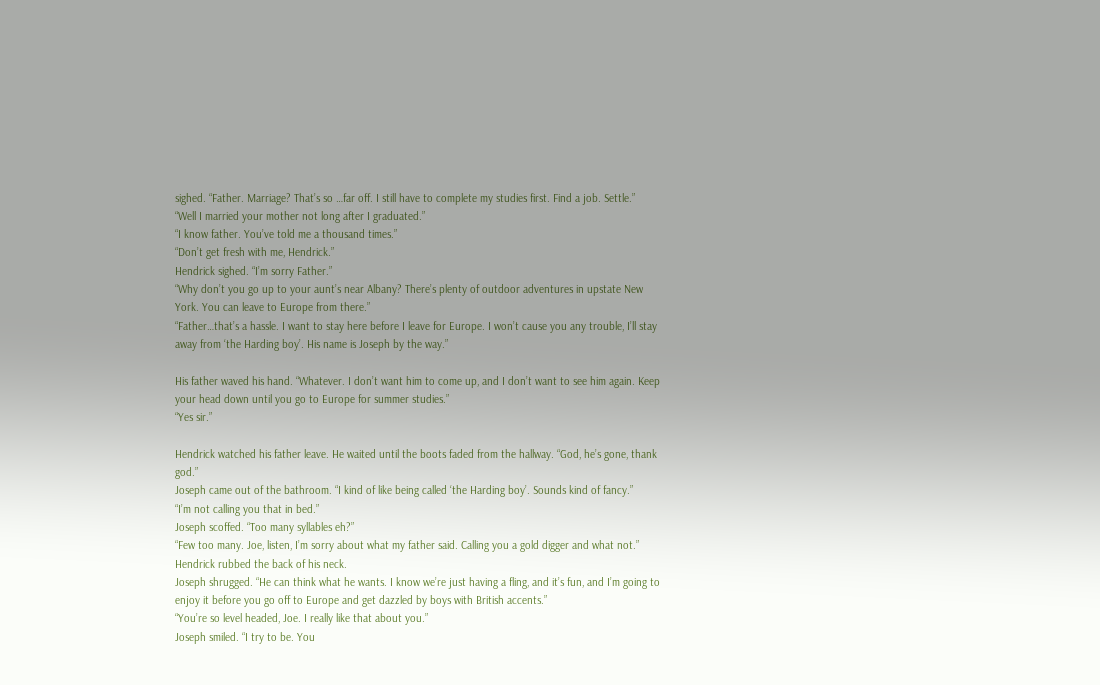sighed. “Father. Marriage? That’s so …far off. I still have to complete my studies first. Find a job. Settle.”
“Well I married your mother not long after I graduated.”
“I know father. You’ve told me a thousand times.”
“Don’t get fresh with me, Hendrick.”
Hendrick sighed. “I’m sorry Father.”
“Why don’t you go up to your aunt’s near Albany? There’s plenty of outdoor adventures in upstate New York. You can leave to Europe from there.”
“Father…that’s a hassle. I want to stay here before I leave for Europe. I won’t cause you any trouble, I’ll stay away from ‘the Harding boy’. His name is Joseph by the way.”

His father waved his hand. “Whatever. I don’t want him to come up, and I don’t want to see him again. Keep your head down until you go to Europe for summer studies.”
“Yes sir.”

Hendrick watched his father leave. He waited until the boots faded from the hallway. “God, he’s gone, thank god.”
Joseph came out of the bathroom. “I kind of like being called ‘the Harding boy’. Sounds kind of fancy.”
“I’m not calling you that in bed.”
Joseph scoffed. “Too many syllables eh?”
“Few too many. Joe, listen, I’m sorry about what my father said. Calling you a gold digger and what not.” Hendrick rubbed the back of his neck.
Joseph shrugged. “He can think what he wants. I know we’re just having a fling, and it’s fun, and I’m going to enjoy it before you go off to Europe and get dazzled by boys with British accents.”
“You’re so level headed, Joe. I really like that about you.”
Joseph smiled. “I try to be. You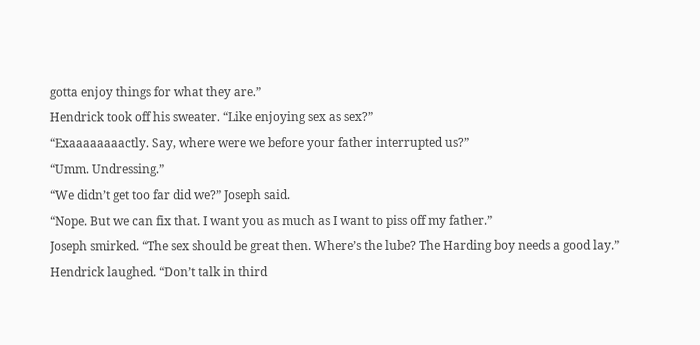gotta enjoy things for what they are.”
Hendrick took off his sweater. “Like enjoying sex as sex?”
“Exaaaaaaaactly. Say, where were we before your father interrupted us?”
“Umm. Undressing.”
“We didn’t get too far did we?” Joseph said.
“Nope. But we can fix that. I want you as much as I want to piss off my father.”
Joseph smirked. “The sex should be great then. Where’s the lube? The Harding boy needs a good lay.”
Hendrick laughed. “Don’t talk in third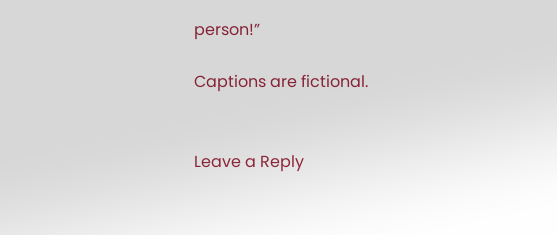person!”

Captions are fictional.


Leave a Reply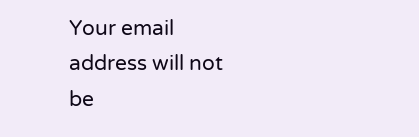Your email address will not be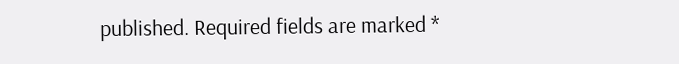published. Required fields are marked *